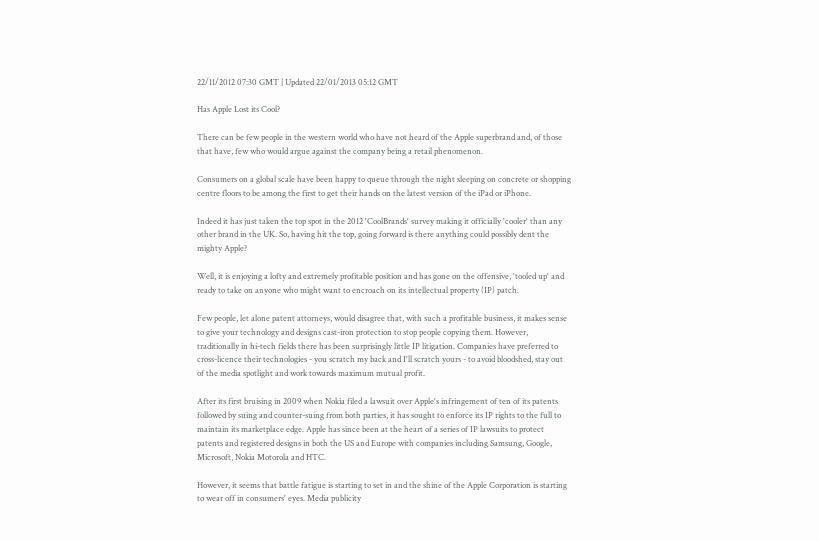22/11/2012 07:30 GMT | Updated 22/01/2013 05:12 GMT

Has Apple Lost its Cool?

There can be few people in the western world who have not heard of the Apple superbrand and, of those that have, few who would argue against the company being a retail phenomenon.

Consumers on a global scale have been happy to queue through the night sleeping on concrete or shopping centre floors to be among the first to get their hands on the latest version of the iPad or iPhone.

Indeed it has just taken the top spot in the 2012 'CoolBrands' survey making it officially 'cooler' than any other brand in the UK. So, having hit the top, going forward is there anything could possibly dent the mighty Apple?

Well, it is enjoying a lofty and extremely profitable position and has gone on the offensive, 'tooled up' and ready to take on anyone who might want to encroach on its intellectual property (IP) patch.

Few people, let alone patent attorneys, would disagree that, with such a profitable business, it makes sense to give your technology and designs cast-iron protection to stop people copying them. However, traditionally in hi-tech fields there has been surprisingly little IP litigation. Companies have preferred to cross-licence their technologies - you scratch my back and I'll scratch yours - to avoid bloodshed, stay out of the media spotlight and work towards maximum mutual profit.

After its first bruising in 2009 when Nokia filed a lawsuit over Apple's infringement of ten of its patents followed by suing and counter-suing from both parties, it has sought to enforce its IP rights to the full to maintain its marketplace edge. Apple has since been at the heart of a series of IP lawsuits to protect patents and registered designs in both the US and Europe with companies including Samsung, Google, Microsoft, Nokia Motorola and HTC.

However, it seems that battle fatigue is starting to set in and the shine of the Apple Corporation is starting to wear off in consumers' eyes. Media publicity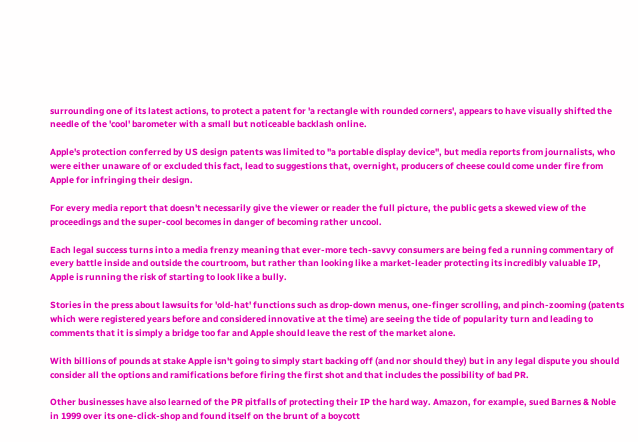surrounding one of its latest actions, to protect a patent for 'a rectangle with rounded corners', appears to have visually shifted the needle of the 'cool' barometer with a small but noticeable backlash online.

Apple's protection conferred by US design patents was limited to "a portable display device", but media reports from journalists, who were either unaware of or excluded this fact, lead to suggestions that, overnight, producers of cheese could come under fire from Apple for infringing their design.

For every media report that doesn't necessarily give the viewer or reader the full picture, the public gets a skewed view of the proceedings and the super-cool becomes in danger of becoming rather uncool.

Each legal success turns into a media frenzy meaning that ever-more tech-savvy consumers are being fed a running commentary of every battle inside and outside the courtroom, but rather than looking like a market-leader protecting its incredibly valuable IP, Apple is running the risk of starting to look like a bully.

Stories in the press about lawsuits for 'old-hat' functions such as drop-down menus, one-finger scrolling, and pinch-zooming (patents which were registered years before and considered innovative at the time) are seeing the tide of popularity turn and leading to comments that it is simply a bridge too far and Apple should leave the rest of the market alone.

With billions of pounds at stake Apple isn't going to simply start backing off (and nor should they) but in any legal dispute you should consider all the options and ramifications before firing the first shot and that includes the possibility of bad PR.

Other businesses have also learned of the PR pitfalls of protecting their IP the hard way. Amazon, for example, sued Barnes & Noble in 1999 over its one-click-shop and found itself on the brunt of a boycott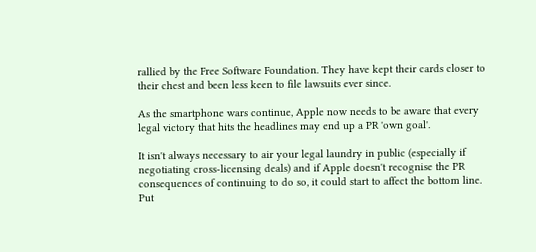rallied by the Free Software Foundation. They have kept their cards closer to their chest and been less keen to file lawsuits ever since.

As the smartphone wars continue, Apple now needs to be aware that every legal victory that hits the headlines may end up a PR 'own goal'.

It isn't always necessary to air your legal laundry in public (especially if negotiating cross-licensing deals) and if Apple doesn't recognise the PR consequences of continuing to do so, it could start to affect the bottom line. Put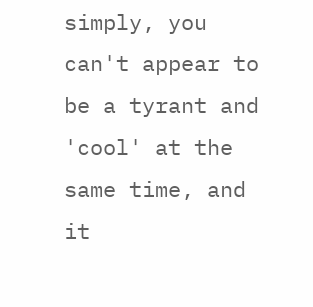simply, you can't appear to be a tyrant and 'cool' at the same time, and it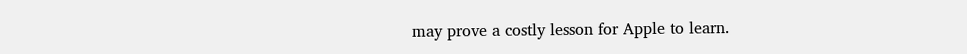may prove a costly lesson for Apple to learn.